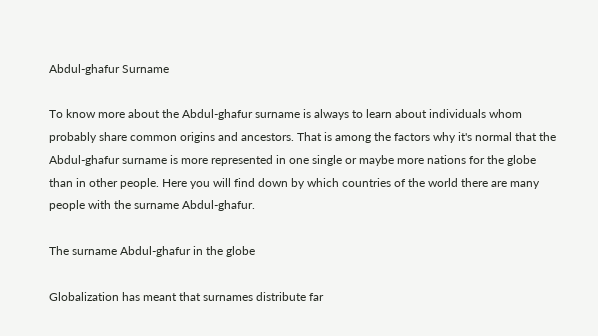Abdul-ghafur Surname

To know more about the Abdul-ghafur surname is always to learn about individuals whom probably share common origins and ancestors. That is among the factors why it's normal that the Abdul-ghafur surname is more represented in one single or maybe more nations for the globe than in other people. Here you will find down by which countries of the world there are many people with the surname Abdul-ghafur.

The surname Abdul-ghafur in the globe

Globalization has meant that surnames distribute far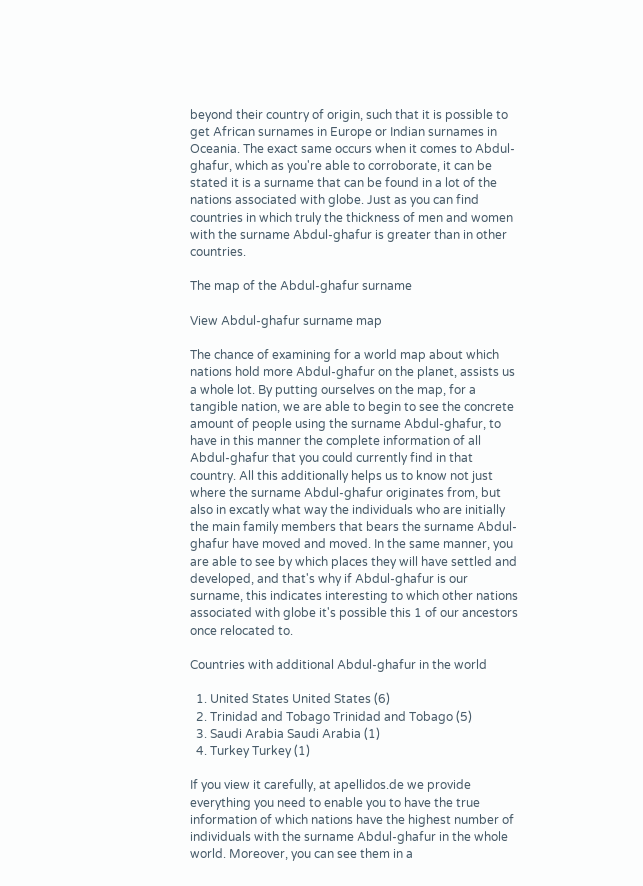beyond their country of origin, such that it is possible to get African surnames in Europe or Indian surnames in Oceania. The exact same occurs when it comes to Abdul-ghafur, which as you're able to corroborate, it can be stated it is a surname that can be found in a lot of the nations associated with globe. Just as you can find countries in which truly the thickness of men and women with the surname Abdul-ghafur is greater than in other countries.

The map of the Abdul-ghafur surname

View Abdul-ghafur surname map

The chance of examining for a world map about which nations hold more Abdul-ghafur on the planet, assists us a whole lot. By putting ourselves on the map, for a tangible nation, we are able to begin to see the concrete amount of people using the surname Abdul-ghafur, to have in this manner the complete information of all Abdul-ghafur that you could currently find in that country. All this additionally helps us to know not just where the surname Abdul-ghafur originates from, but also in excatly what way the individuals who are initially the main family members that bears the surname Abdul-ghafur have moved and moved. In the same manner, you are able to see by which places they will have settled and developed, and that's why if Abdul-ghafur is our surname, this indicates interesting to which other nations associated with globe it's possible this 1 of our ancestors once relocated to.

Countries with additional Abdul-ghafur in the world

  1. United States United States (6)
  2. Trinidad and Tobago Trinidad and Tobago (5)
  3. Saudi Arabia Saudi Arabia (1)
  4. Turkey Turkey (1)

If you view it carefully, at apellidos.de we provide everything you need to enable you to have the true information of which nations have the highest number of individuals with the surname Abdul-ghafur in the whole world. Moreover, you can see them in a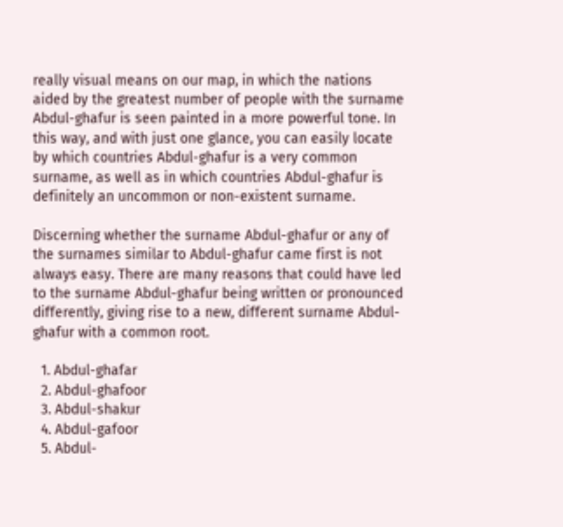really visual means on our map, in which the nations aided by the greatest number of people with the surname Abdul-ghafur is seen painted in a more powerful tone. In this way, and with just one glance, you can easily locate by which countries Abdul-ghafur is a very common surname, as well as in which countries Abdul-ghafur is definitely an uncommon or non-existent surname.

Discerning whether the surname Abdul-ghafur or any of the surnames similar to Abdul-ghafur came first is not always easy. There are many reasons that could have led to the surname Abdul-ghafur being written or pronounced differently, giving rise to a new, different surname Abdul-ghafur with a common root.

  1. Abdul-ghafar
  2. Abdul-ghafoor
  3. Abdul-shakur
  4. Abdul-gafoor
  5. Abdul-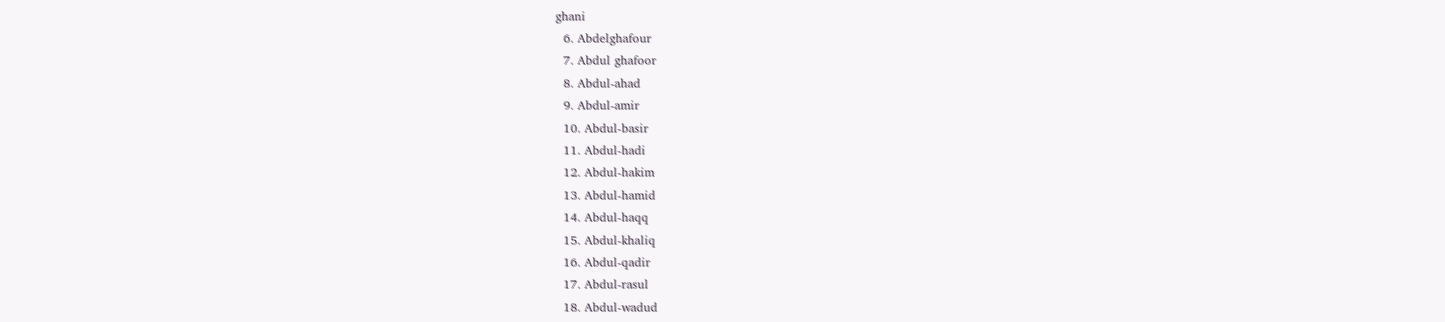ghani
  6. Abdelghafour
  7. Abdul ghafoor
  8. Abdul-ahad
  9. Abdul-amir
  10. Abdul-basir
  11. Abdul-hadi
  12. Abdul-hakim
  13. Abdul-hamid
  14. Abdul-haqq
  15. Abdul-khaliq
  16. Abdul-qadir
  17. Abdul-rasul
  18. Abdul-wadud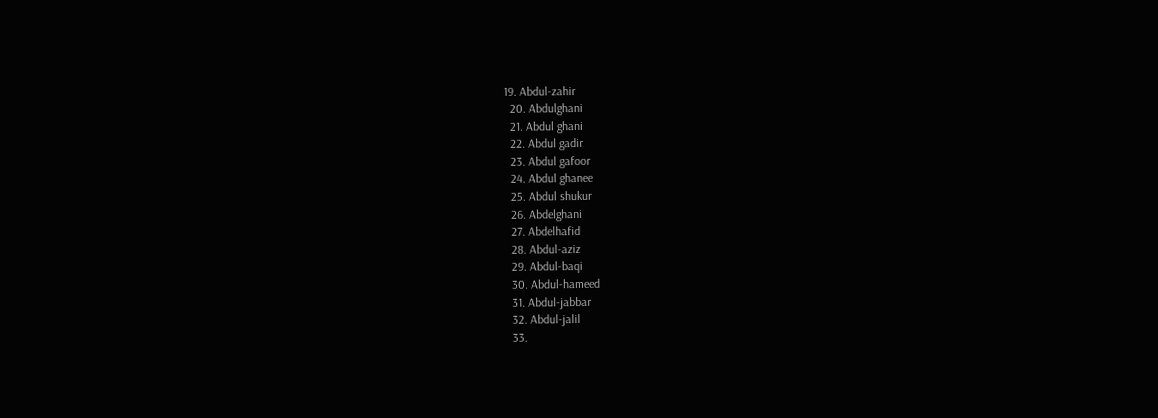19. Abdul-zahir
  20. Abdulghani
  21. Abdul ghani
  22. Abdul gadir
  23. Abdul gafoor
  24. Abdul ghanee
  25. Abdul shukur
  26. Abdelghani
  27. Abdelhafid
  28. Abdul-aziz
  29. Abdul-baqi
  30. Abdul-hameed
  31. Abdul-jabbar
  32. Abdul-jalil
  33.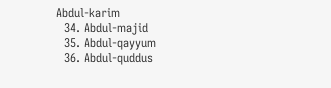Abdul-karim
  34. Abdul-majid
  35. Abdul-qayyum
  36. Abdul-quddus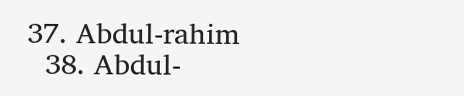37. Abdul-rahim
  38. Abdul-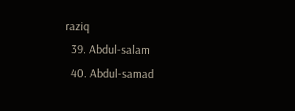raziq
  39. Abdul-salam
  40. Abdul-samad